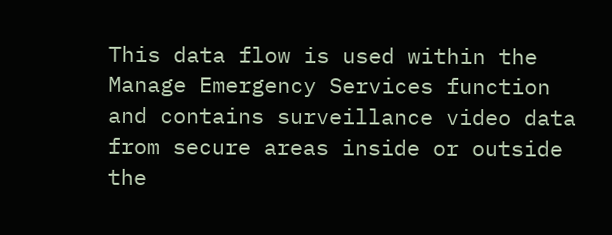This data flow is used within the Manage Emergency Services function and contains surveillance video data from secure areas inside or outside the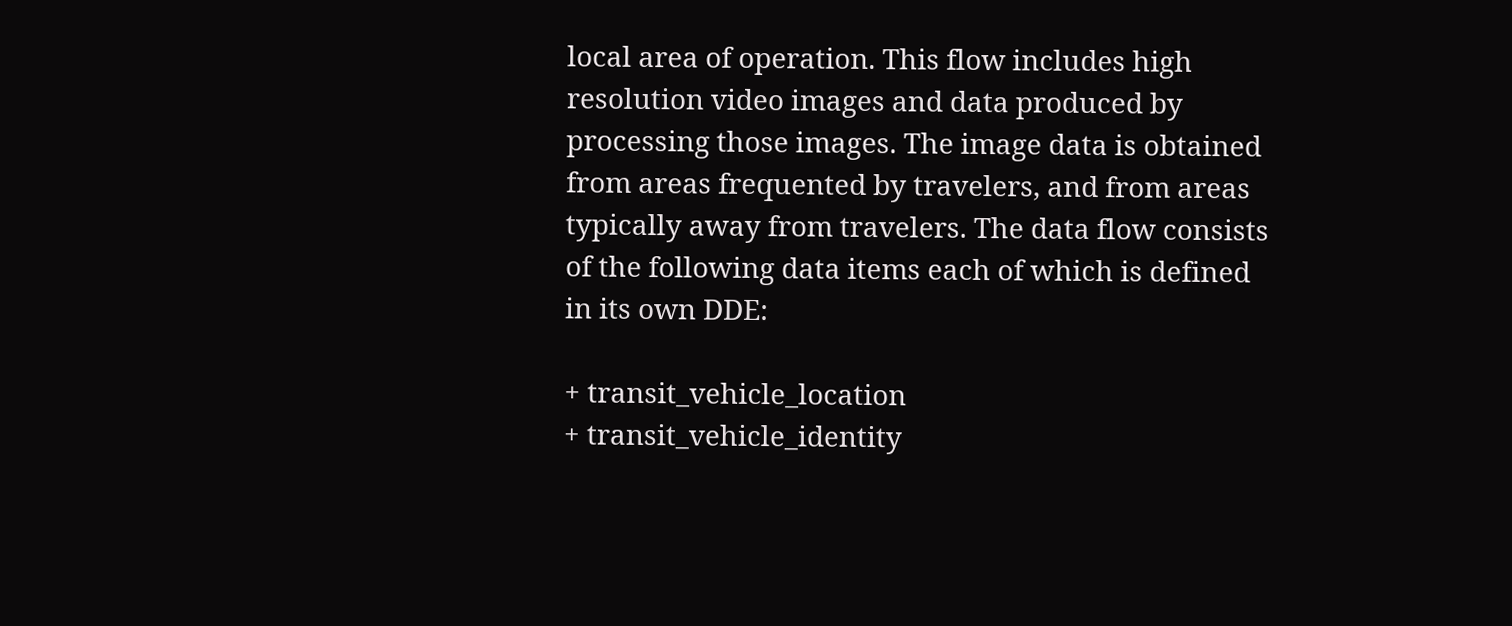local area of operation. This flow includes high resolution video images and data produced by processing those images. The image data is obtained from areas frequented by travelers, and from areas typically away from travelers. The data flow consists of the following data items each of which is defined in its own DDE:

+ transit_vehicle_location
+ transit_vehicle_identity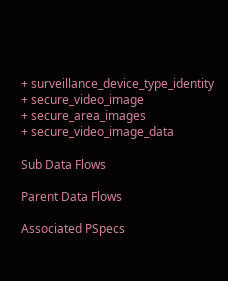+ surveillance_device_type_identity
+ secure_video_image
+ secure_area_images
+ secure_video_image_data

Sub Data Flows

Parent Data Flows

Associated PSpecs